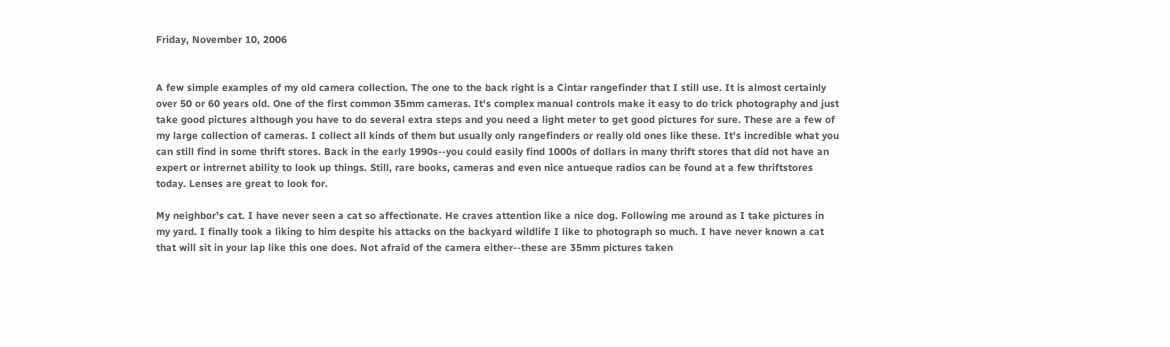Friday, November 10, 2006


A few simple examples of my old camera collection. The one to the back right is a Cintar rangefinder that I still use. It is almost certainly over 50 or 60 years old. One of the first common 35mm cameras. It's complex manual controls make it easy to do trick photography and just take good pictures although you have to do several extra steps and you need a light meter to get good pictures for sure. These are a few of my large collection of cameras. I collect all kinds of them but usually only rangefinders or really old ones like these. It's incredible what you can still find in some thrift stores. Back in the early 1990s--you could easily find 1000s of dollars in many thrift stores that did not have an expert or intrernet ability to look up things. Still, rare books, cameras and even nice antueque radios can be found at a few thriftstores today. Lenses are great to look for.

My neighbor’s cat. I have never seen a cat so affectionate. He craves attention like a nice dog. Following me around as I take pictures in my yard. I finally took a liking to him despite his attacks on the backyard wildlife I like to photograph so much. I have never known a cat that will sit in your lap like this one does. Not afraid of the camera either--these are 35mm pictures taken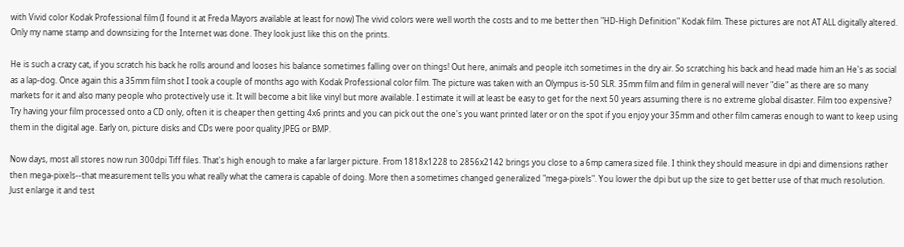with Vivid color Kodak Professional film (I found it at Freda Mayors available at least for now) The vivid colors were well worth the costs and to me better then "HD-High Definition" Kodak film. These pictures are not AT ALL digitally altered. Only my name stamp and downsizing for the Internet was done. They look just like this on the prints.

He is such a crazy cat, if you scratch his back he rolls around and looses his balance sometimes falling over on things! Out here, animals and people itch sometimes in the dry air. So scratching his back and head made him an He's as social as a lap-dog. Once again this a 35mm film shot I took a couple of months ago with Kodak Professional color film. The picture was taken with an Olympus is-50 SLR. 35mm film and film in general will never "die" as there are so many markets for it and also many people who protectively use it. It will become a bit like vinyl but more available. I estimate it will at least be easy to get for the next 50 years assuming there is no extreme global disaster. Film too expensive? Try having your film processed onto a CD only, often it is cheaper then getting 4x6 prints and you can pick out the one's you want printed later or on the spot if you enjoy your 35mm and other film cameras enough to want to keep using them in the digital age. Early on, picture disks and CDs were poor quality JPEG or BMP.

Now days, most all stores now run 300dpi Tiff files. That's high enough to make a far larger picture. From 1818x1228 to 2856x2142 brings you close to a 6mp camera sized file. I think they should measure in dpi and dimensions rather then mega-pixels--that measurement tells you what really what the camera is capable of doing. More then a sometimes changed generalized "mega-pixels". You lower the dpi but up the size to get better use of that much resolution. Just enlarge it and test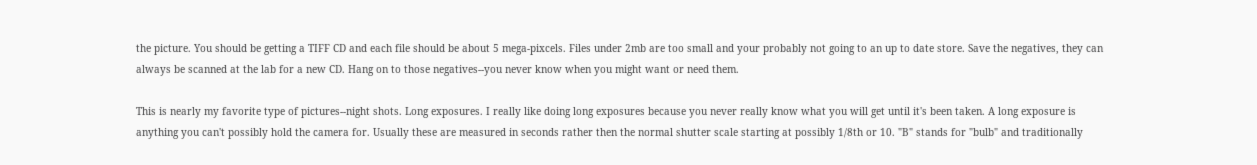the picture. You should be getting a TIFF CD and each file should be about 5 mega-pixcels. Files under 2mb are too small and your probably not going to an up to date store. Save the negatives, they can always be scanned at the lab for a new CD. Hang on to those negatives--you never know when you might want or need them.

This is nearly my favorite type of pictures--night shots. Long exposures. I really like doing long exposures because you never really know what you will get until it's been taken. A long exposure is anything you can't possibly hold the camera for. Usually these are measured in seconds rather then the normal shutter scale starting at possibly 1/8th or 10. "B" stands for "bulb" and traditionally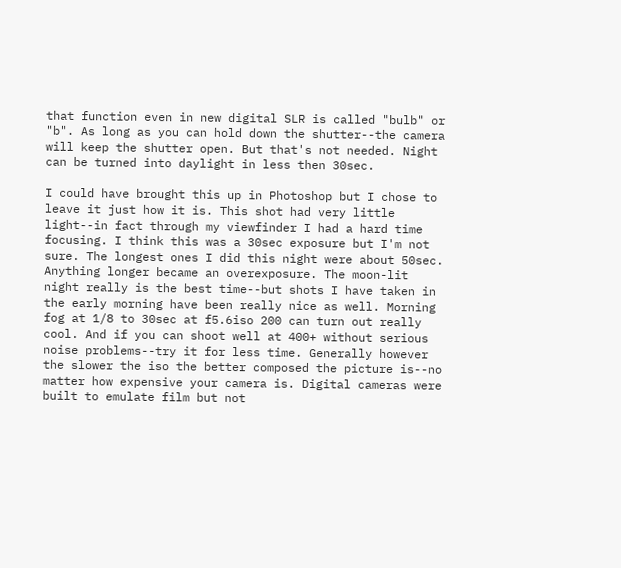that function even in new digital SLR is called "bulb" or "b". As long as you can hold down the shutter--the camera will keep the shutter open. But that's not needed. Night can be turned into daylight in less then 30sec.

I could have brought this up in Photoshop but I chose to leave it just how it is. This shot had very little light--in fact through my viewfinder I had a hard time focusing. I think this was a 30sec exposure but I'm not sure. The longest ones I did this night were about 50sec. Anything longer became an overexposure. The moon-lit night really is the best time--but shots I have taken in the early morning have been really nice as well. Morning fog at 1/8 to 30sec at f5.6iso 200 can turn out really cool. And if you can shoot well at 400+ without serious noise problems--try it for less time. Generally however the slower the iso the better composed the picture is--no matter how expensive your camera is. Digital cameras were built to emulate film but not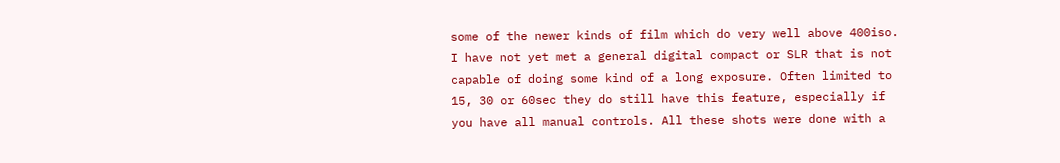some of the newer kinds of film which do very well above 400iso. I have not yet met a general digital compact or SLR that is not capable of doing some kind of a long exposure. Often limited to 15, 30 or 60sec they do still have this feature, especially if you have all manual controls. All these shots were done with a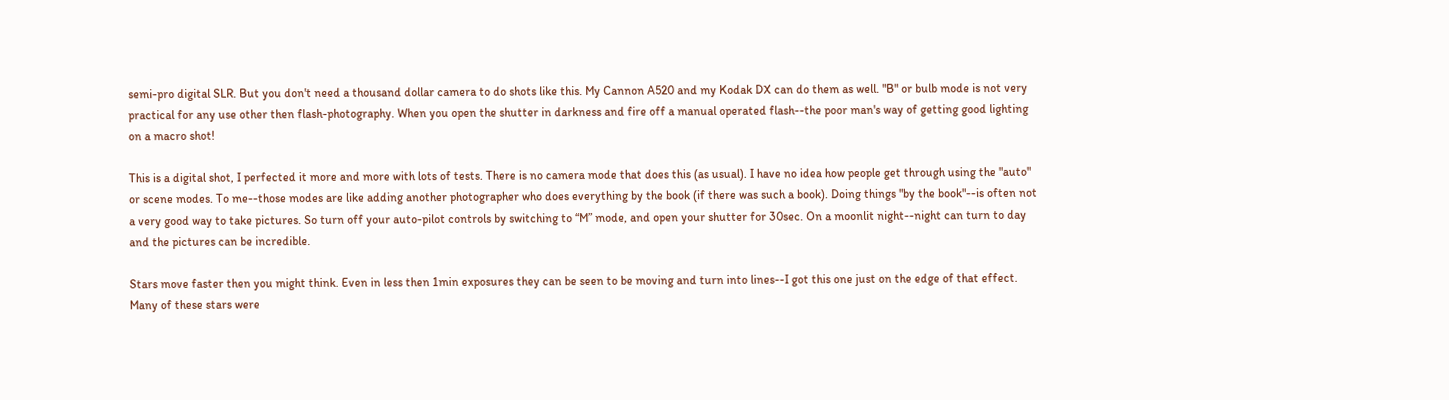semi-pro digital SLR. But you don't need a thousand dollar camera to do shots like this. My Cannon A520 and my Kodak DX can do them as well. "B" or bulb mode is not very practical for any use other then flash-photography. When you open the shutter in darkness and fire off a manual operated flash--the poor man's way of getting good lighting on a macro shot!

This is a digital shot, I perfected it more and more with lots of tests. There is no camera mode that does this (as usual). I have no idea how people get through using the "auto" or scene modes. To me--those modes are like adding another photographer who does everything by the book (if there was such a book). Doing things "by the book"--is often not a very good way to take pictures. So turn off your auto-pilot controls by switching to “M” mode, and open your shutter for 30sec. On a moonlit night--night can turn to day and the pictures can be incredible.

Stars move faster then you might think. Even in less then 1min exposures they can be seen to be moving and turn into lines--I got this one just on the edge of that effect. Many of these stars were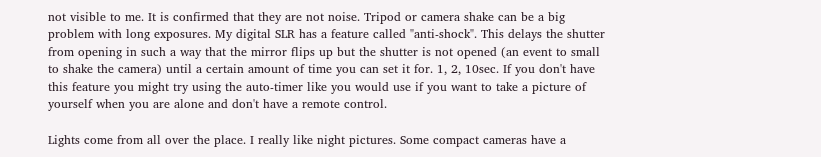not visible to me. It is confirmed that they are not noise. Tripod or camera shake can be a big problem with long exposures. My digital SLR has a feature called "anti-shock". This delays the shutter from opening in such a way that the mirror flips up but the shutter is not opened (an event to small to shake the camera) until a certain amount of time you can set it for. 1, 2, 10sec. If you don't have this feature you might try using the auto-timer like you would use if you want to take a picture of yourself when you are alone and don't have a remote control.

Lights come from all over the place. I really like night pictures. Some compact cameras have a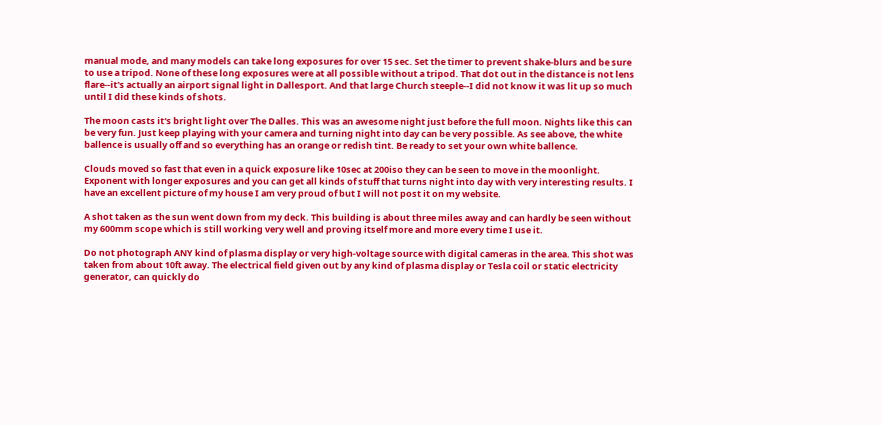manual mode, and many models can take long exposures for over 15 sec. Set the timer to prevent shake-blurs and be sure to use a tripod. None of these long exposures were at all possible without a tripod. That dot out in the distance is not lens flare--it's actually an airport signal light in Dallesport. And that large Church steeple--I did not know it was lit up so much until I did these kinds of shots.

The moon casts it's bright light over The Dalles. This was an awesome night just before the full moon. Nights like this can be very fun. Just keep playing with your camera and turning night into day can be very possible. As see above, the white ballence is usually off and so everything has an orange or redish tint. Be ready to set your own white ballence.

Clouds moved so fast that even in a quick exposure like 10sec at 200iso they can be seen to move in the moonlight. Exponent with longer exposures and you can get all kinds of stuff that turns night into day with very interesting results. I have an excellent picture of my house I am very proud of but I will not post it on my website.

A shot taken as the sun went down from my deck. This building is about three miles away and can hardly be seen without my 600mm scope which is still working very well and proving itself more and more every time I use it.

Do not photograph ANY kind of plasma display or very high-voltage source with digital cameras in the area. This shot was taken from about 10ft away. The electrical field given out by any kind of plasma display or Tesla coil or static electricity generator, can quickly do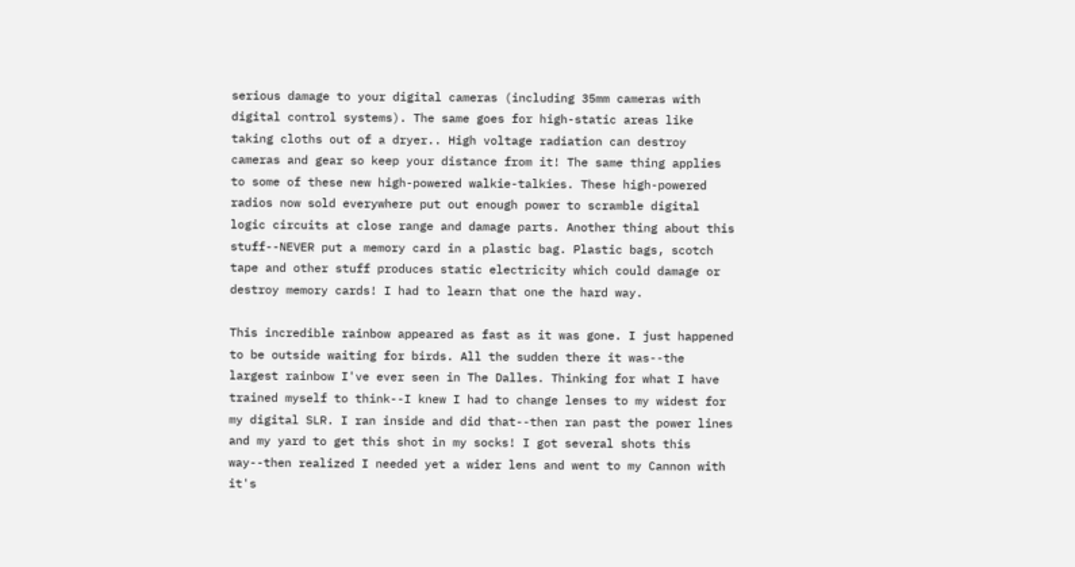serious damage to your digital cameras (including 35mm cameras with digital control systems). The same goes for high-static areas like taking cloths out of a dryer.. High voltage radiation can destroy cameras and gear so keep your distance from it! The same thing applies to some of these new high-powered walkie-talkies. These high-powered radios now sold everywhere put out enough power to scramble digital logic circuits at close range and damage parts. Another thing about this stuff--NEVER put a memory card in a plastic bag. Plastic bags, scotch tape and other stuff produces static electricity which could damage or destroy memory cards! I had to learn that one the hard way.

This incredible rainbow appeared as fast as it was gone. I just happened to be outside waiting for birds. All the sudden there it was--the largest rainbow I've ever seen in The Dalles. Thinking for what I have trained myself to think--I knew I had to change lenses to my widest for my digital SLR. I ran inside and did that--then ran past the power lines and my yard to get this shot in my socks! I got several shots this way--then realized I needed yet a wider lens and went to my Cannon with it's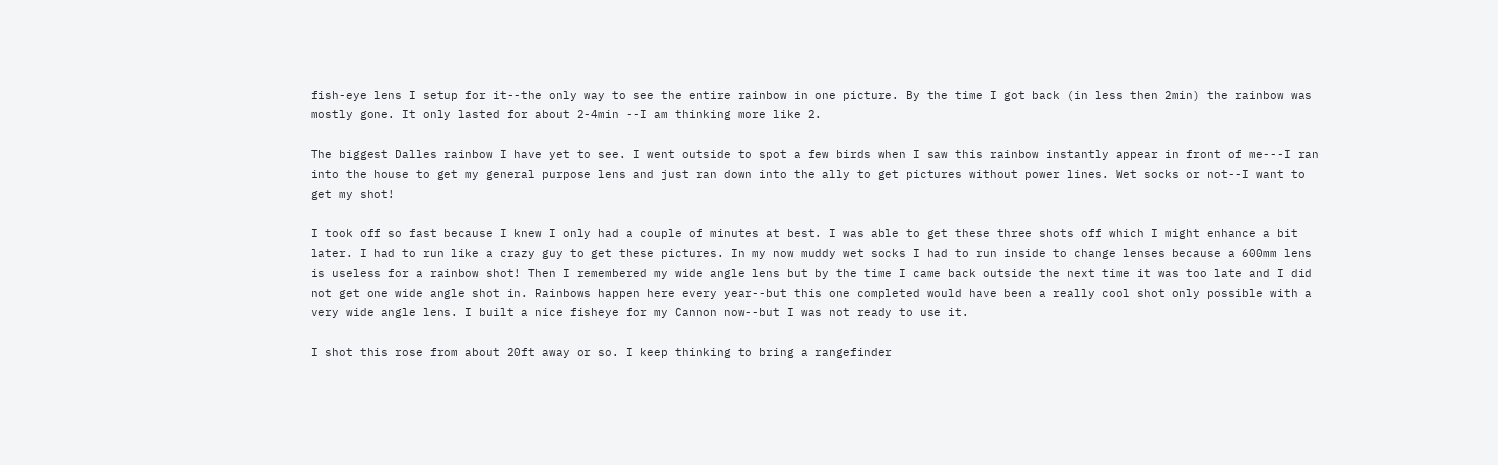fish-eye lens I setup for it--the only way to see the entire rainbow in one picture. By the time I got back (in less then 2min) the rainbow was mostly gone. It only lasted for about 2-4min --I am thinking more like 2.

The biggest Dalles rainbow I have yet to see. I went outside to spot a few birds when I saw this rainbow instantly appear in front of me---I ran into the house to get my general purpose lens and just ran down into the ally to get pictures without power lines. Wet socks or not--I want to get my shot!

I took off so fast because I knew I only had a couple of minutes at best. I was able to get these three shots off which I might enhance a bit later. I had to run like a crazy guy to get these pictures. In my now muddy wet socks I had to run inside to change lenses because a 600mm lens is useless for a rainbow shot! Then I remembered my wide angle lens but by the time I came back outside the next time it was too late and I did not get one wide angle shot in. Rainbows happen here every year--but this one completed would have been a really cool shot only possible with a very wide angle lens. I built a nice fisheye for my Cannon now--but I was not ready to use it.

I shot this rose from about 20ft away or so. I keep thinking to bring a rangefinder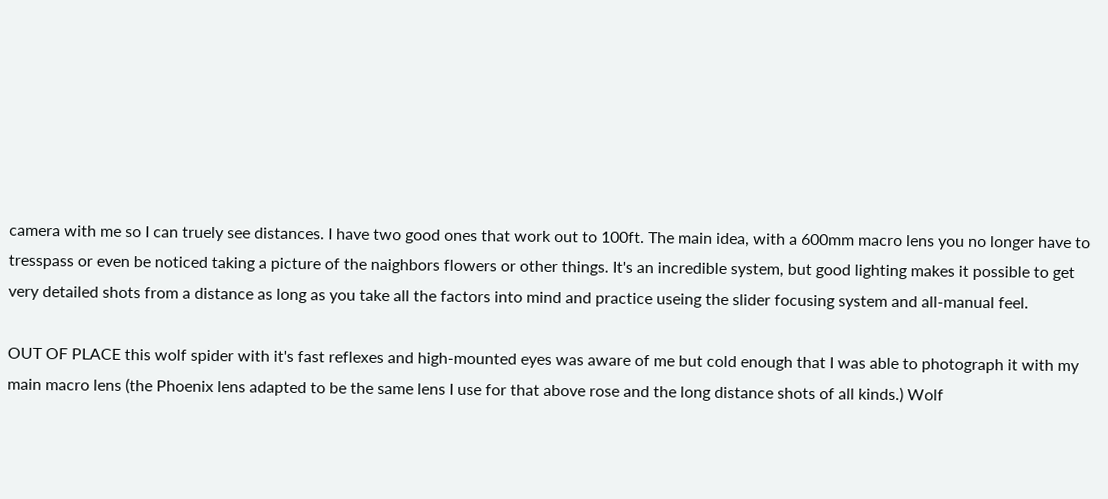camera with me so I can truely see distances. I have two good ones that work out to 100ft. The main idea, with a 600mm macro lens you no longer have to tresspass or even be noticed taking a picture of the naighbors flowers or other things. It's an incredible system, but good lighting makes it possible to get very detailed shots from a distance as long as you take all the factors into mind and practice useing the slider focusing system and all-manual feel.

OUT OF PLACE this wolf spider with it's fast reflexes and high-mounted eyes was aware of me but cold enough that I was able to photograph it with my main macro lens (the Phoenix lens adapted to be the same lens I use for that above rose and the long distance shots of all kinds.) Wolf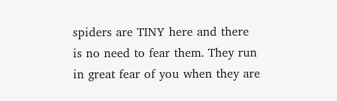spiders are TINY here and there is no need to fear them. They run in great fear of you when they are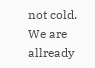not cold. We are allready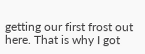getting our first frost out here. That is why I got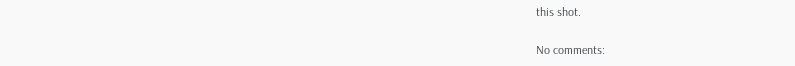this shot.

No comments: